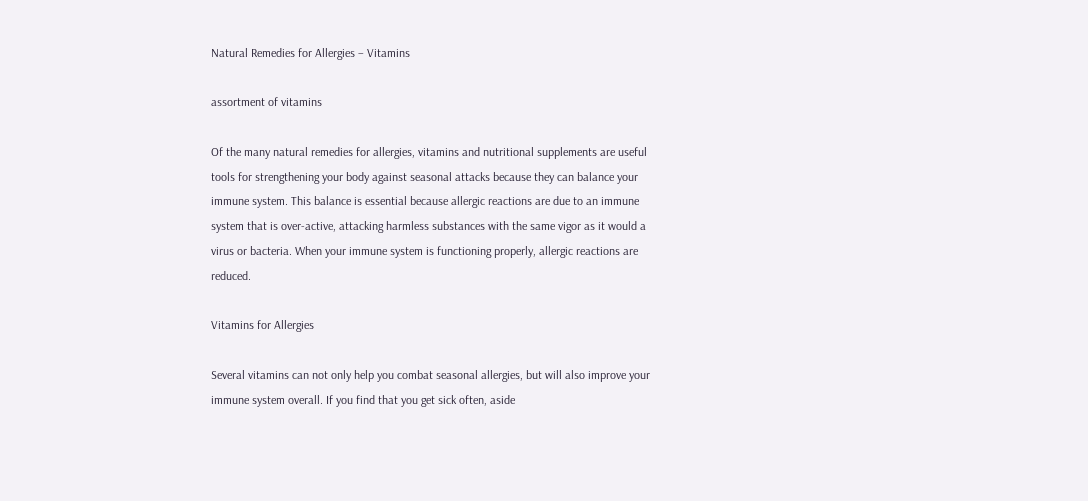Natural Remedies for Allergies – Vitamins

assortment of vitamins

Of the many natural remedies for allergies, vitamins and nutritional supplements are useful tools for strengthening your body against seasonal attacks because they can balance your immune system. This balance is essential because allergic reactions are due to an immune system that is over-active, attacking harmless substances with the same vigor as it would a virus or bacteria. When your immune system is functioning properly, allergic reactions are reduced.

Vitamins for Allergies

Several vitamins can not only help you combat seasonal allergies, but will also improve your immune system overall. If you find that you get sick often, aside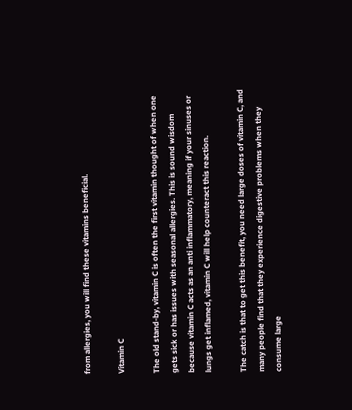from allergies, you will find these vitamins beneficial.

Vitamin C

The old stand-by, vitamin C is often the first vitamin thought of when one gets sick or has issues with seasonal allergies. This is sound wisdom because vitamin C acts as an anti inflammatory, meaning if your sinuses or lungs get inflamed, vitamin C will help counteract this reaction.

The catch is that to get this benefit, you need large doses of vitamin C, and many people find that they experience digestive problems when they consume large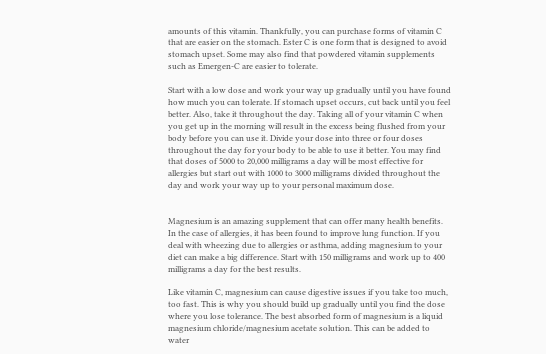amounts of this vitamin. Thankfully, you can purchase forms of vitamin C that are easier on the stomach. Ester C is one form that is designed to avoid stomach upset. Some may also find that powdered vitamin supplements such as Emergen-C are easier to tolerate.

Start with a low dose and work your way up gradually until you have found how much you can tolerate. If stomach upset occurs, cut back until you feel better. Also, take it throughout the day. Taking all of your vitamin C when you get up in the morning will result in the excess being flushed from your body before you can use it. Divide your dose into three or four doses throughout the day for your body to be able to use it better. You may find that doses of 5000 to 20,000 milligrams a day will be most effective for allergies but start out with 1000 to 3000 milligrams divided throughout the day and work your way up to your personal maximum dose.


Magnesium is an amazing supplement that can offer many health benefits. In the case of allergies, it has been found to improve lung function. If you deal with wheezing due to allergies or asthma, adding magnesium to your diet can make a big difference. Start with 150 milligrams and work up to 400 milligrams a day for the best results.

Like vitamin C, magnesium can cause digestive issues if you take too much, too fast. This is why you should build up gradually until you find the dose where you lose tolerance. The best absorbed form of magnesium is a liquid magnesium chloride/magnesium acetate solution. This can be added to water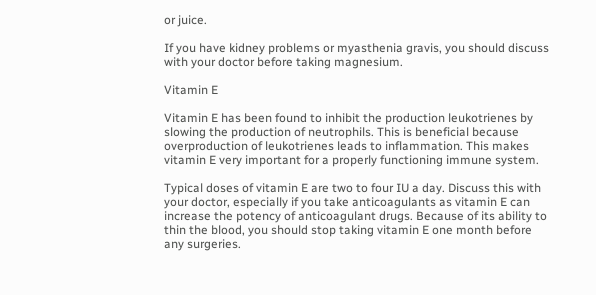or juice.

If you have kidney problems or myasthenia gravis, you should discuss with your doctor before taking magnesium.

Vitamin E

Vitamin E has been found to inhibit the production leukotrienes by slowing the production of neutrophils. This is beneficial because overproduction of leukotrienes leads to inflammation. This makes vitamin E very important for a properly functioning immune system.

Typical doses of vitamin E are two to four IU a day. Discuss this with your doctor, especially if you take anticoagulants as vitamin E can increase the potency of anticoagulant drugs. Because of its ability to thin the blood, you should stop taking vitamin E one month before any surgeries.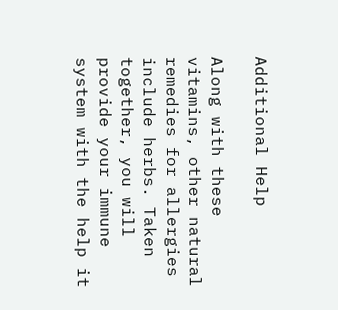Additional Help

Along with these vitamins, other natural remedies for allergies include herbs. Taken together, you will provide your immune system with the help it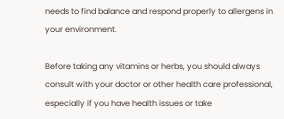needs to find balance and respond properly to allergens in your environment.

Before taking any vitamins or herbs, you should always consult with your doctor or other health care professional, especially if you have health issues or take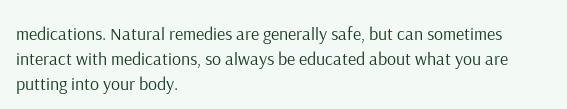medications. Natural remedies are generally safe, but can sometimes interact with medications, so always be educated about what you are putting into your body.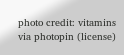photo credit: vitamins via photopin (license)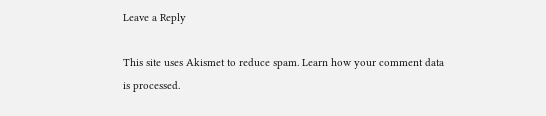Leave a Reply

This site uses Akismet to reduce spam. Learn how your comment data is processed.